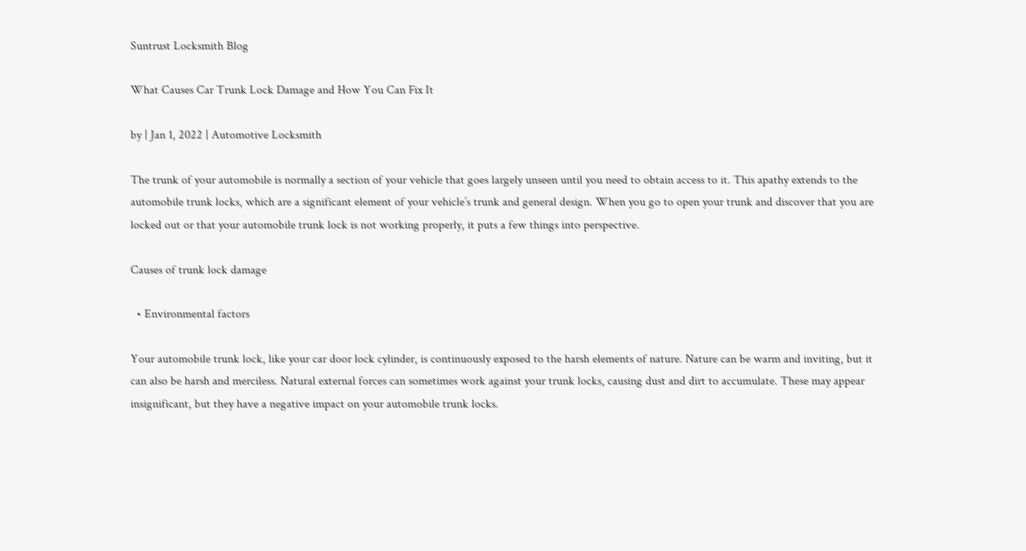Suntrust Locksmith Blog

What Causes Car Trunk Lock Damage and How You Can Fix It

by | Jan 1, 2022 | Automotive Locksmith

The trunk of your automobile is normally a section of your vehicle that goes largely unseen until you need to obtain access to it. This apathy extends to the automobile trunk locks, which are a significant element of your vehicle’s trunk and general design. When you go to open your trunk and discover that you are locked out or that your automobile trunk lock is not working properly, it puts a few things into perspective.

Causes of trunk lock damage

  • Environmental factors

Your automobile trunk lock, like your car door lock cylinder, is continuously exposed to the harsh elements of nature. Nature can be warm and inviting, but it can also be harsh and merciless. Natural external forces can sometimes work against your trunk locks, causing dust and dirt to accumulate. These may appear insignificant, but they have a negative impact on your automobile trunk locks.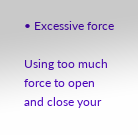• Excessive force

Using too much force to open and close your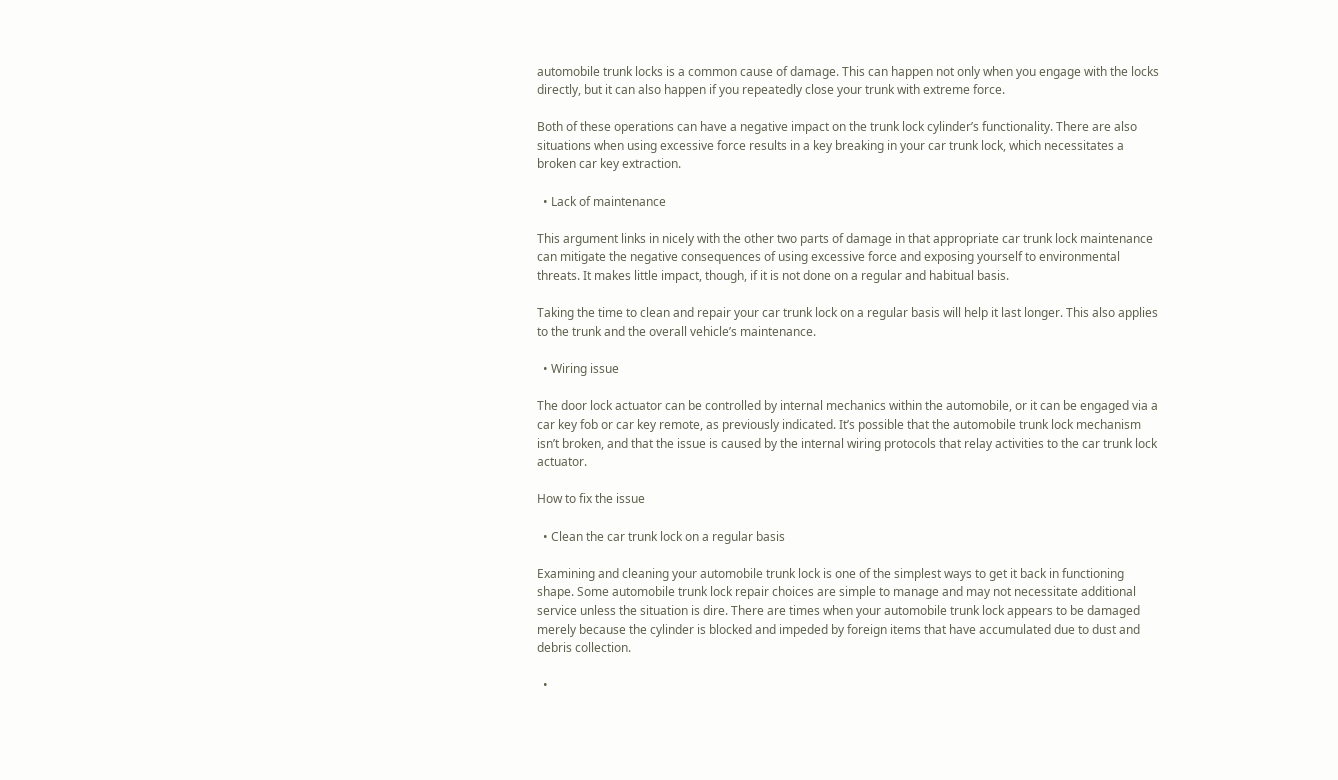automobile trunk locks is a common cause of damage. This can happen not only when you engage with the locks directly, but it can also happen if you repeatedly close your trunk with extreme force.

Both of these operations can have a negative impact on the trunk lock cylinder’s functionality. There are also situations when using excessive force results in a key breaking in your car trunk lock, which necessitates a broken car key extraction.

  • Lack of maintenance

This argument links in nicely with the other two parts of damage in that appropriate car trunk lock maintenance can mitigate the negative consequences of using excessive force and exposing yourself to environmental threats. It makes little impact, though, if it is not done on a regular and habitual basis.

Taking the time to clean and repair your car trunk lock on a regular basis will help it last longer. This also applies to the trunk and the overall vehicle’s maintenance.

  • Wiring issue

The door lock actuator can be controlled by internal mechanics within the automobile, or it can be engaged via a car key fob or car key remote, as previously indicated. It’s possible that the automobile trunk lock mechanism isn’t broken, and that the issue is caused by the internal wiring protocols that relay activities to the car trunk lock actuator.

How to fix the issue

  • Clean the car trunk lock on a regular basis

Examining and cleaning your automobile trunk lock is one of the simplest ways to get it back in functioning shape. Some automobile trunk lock repair choices are simple to manage and may not necessitate additional service unless the situation is dire. There are times when your automobile trunk lock appears to be damaged merely because the cylinder is blocked and impeded by foreign items that have accumulated due to dust and debris collection.

  •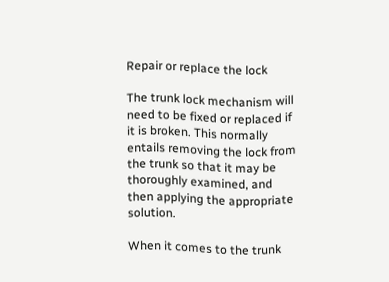Repair or replace the lock

The trunk lock mechanism will need to be fixed or replaced if it is broken. This normally entails removing the lock from the trunk so that it may be thoroughly examined, and then applying the appropriate solution.

When it comes to the trunk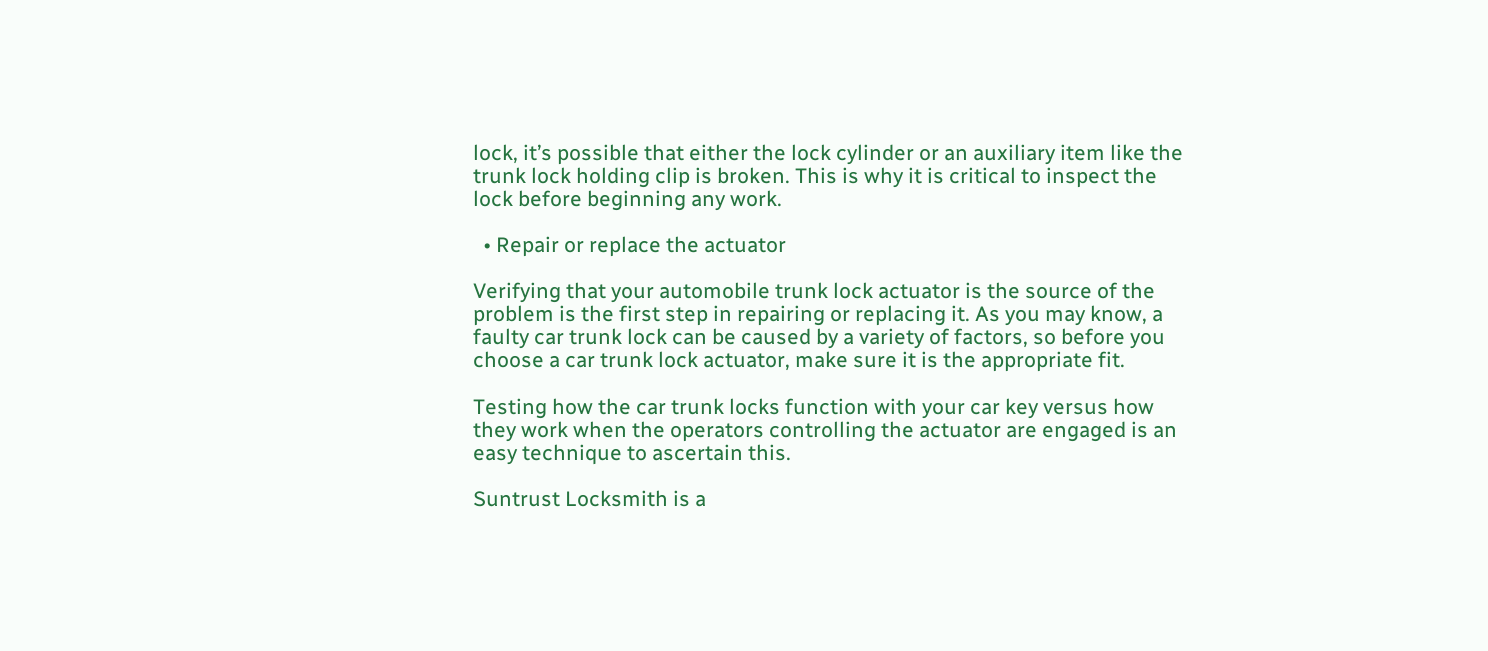lock, it’s possible that either the lock cylinder or an auxiliary item like the trunk lock holding clip is broken. This is why it is critical to inspect the lock before beginning any work.

  • Repair or replace the actuator

Verifying that your automobile trunk lock actuator is the source of the problem is the first step in repairing or replacing it. As you may know, a faulty car trunk lock can be caused by a variety of factors, so before you choose a car trunk lock actuator, make sure it is the appropriate fit.

Testing how the car trunk locks function with your car key versus how they work when the operators controlling the actuator are engaged is an easy technique to ascertain this.

Suntrust Locksmith is a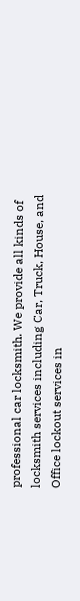professional car locksmith. We provide all kinds of locksmith services including Car, Truck, House, and Office lockout services in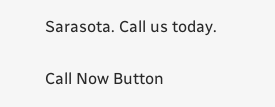Sarasota. Call us today.

Call Now Button